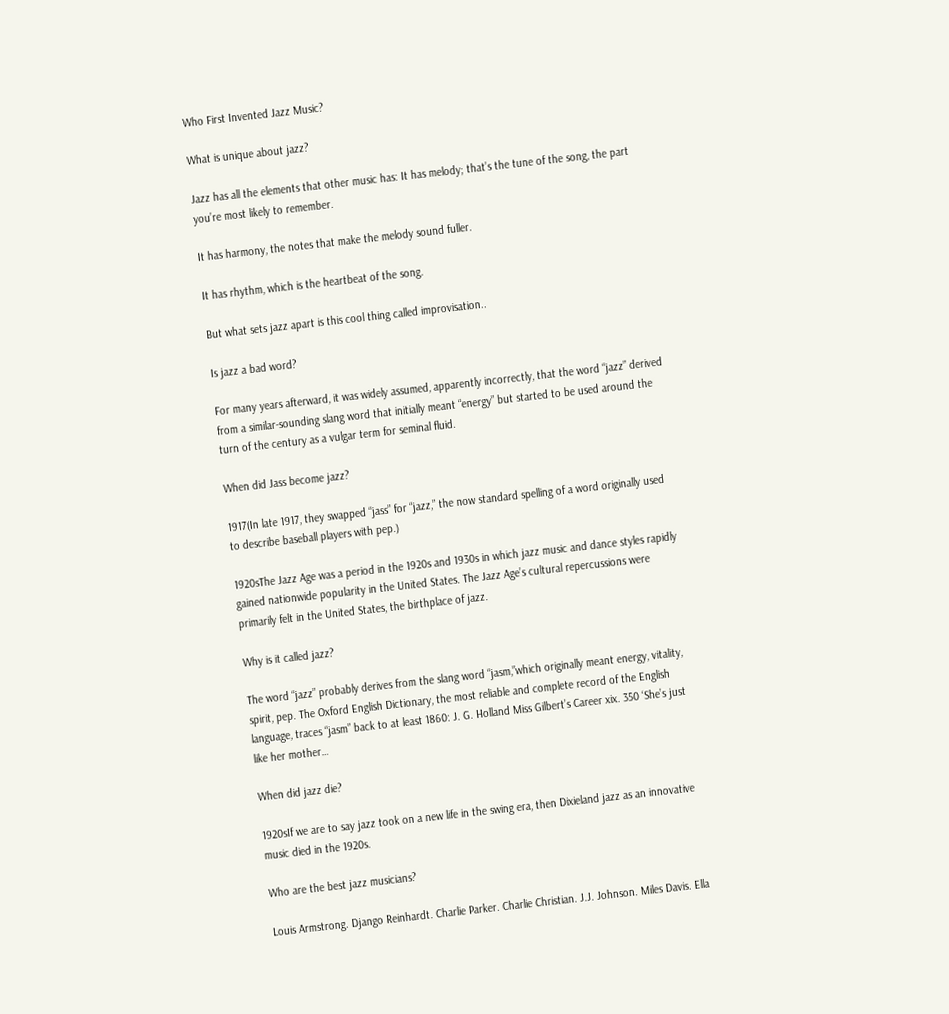Who First Invented Jazz Music?

What is unique about jazz?

Jazz has all the elements that other music has: It has melody; that’s the tune of the song, the part you’re most likely to remember.

It has harmony, the notes that make the melody sound fuller.

It has rhythm, which is the heartbeat of the song.

But what sets jazz apart is this cool thing called improvisation..

Is jazz a bad word?

For many years afterward, it was widely assumed, apparently incorrectly, that the word “jazz” derived from a similar-sounding slang word that initially meant “energy” but started to be used around the turn of the century as a vulgar term for seminal fluid.

When did Jass become jazz?

1917(In late 1917, they swapped “jass” for “jazz,” the now standard spelling of a word originally used to describe baseball players with pep.)

1920sThe Jazz Age was a period in the 1920s and 1930s in which jazz music and dance styles rapidly gained nationwide popularity in the United States. The Jazz Age’s cultural repercussions were primarily felt in the United States, the birthplace of jazz.

Why is it called jazz?

The word “jazz” probably derives from the slang word “jasm,”which originally meant energy, vitality, spirit, pep. The Oxford English Dictionary, the most reliable and complete record of the English language, traces “jasm” back to at least 1860: J. G. Holland Miss Gilbert’s Career xix. 350 ‘She’s just like her mother…

When did jazz die?

1920sIf we are to say jazz took on a new life in the swing era, then Dixieland jazz as an innovative music died in the 1920s.

Who are the best jazz musicians?

Louis Armstrong. Django Reinhardt. Charlie Parker. Charlie Christian. J.J. Johnson. Miles Davis. Ella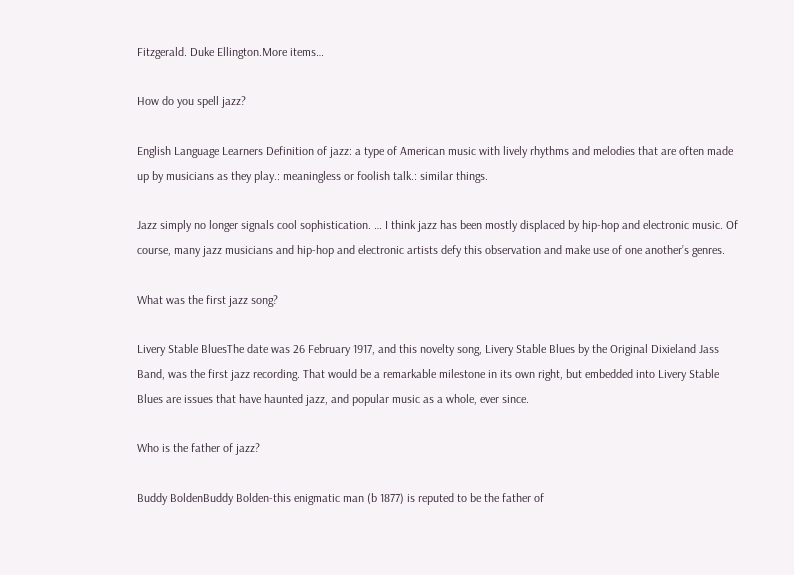Fitzgerald. Duke Ellington.More items…

How do you spell jazz?

English Language Learners Definition of jazz: a type of American music with lively rhythms and melodies that are often made up by musicians as they play.: meaningless or foolish talk.: similar things.

Jazz simply no longer signals cool sophistication. … I think jazz has been mostly displaced by hip-hop and electronic music. Of course, many jazz musicians and hip-hop and electronic artists defy this observation and make use of one another’s genres.

What was the first jazz song?

Livery Stable BluesThe date was 26 February 1917, and this novelty song, Livery Stable Blues by the Original Dixieland Jass Band, was the first jazz recording. That would be a remarkable milestone in its own right, but embedded into Livery Stable Blues are issues that have haunted jazz, and popular music as a whole, ever since.

Who is the father of jazz?

Buddy BoldenBuddy Bolden-this enigmatic man (b 1877) is reputed to be the father of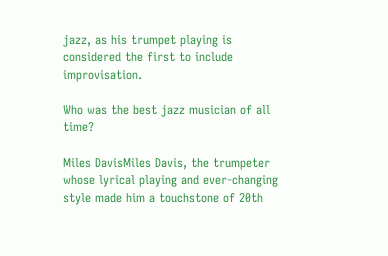jazz, as his trumpet playing is considered the first to include improvisation.

Who was the best jazz musician of all time?

Miles DavisMiles Davis, the trumpeter whose lyrical playing and ever-changing style made him a touchstone of 20th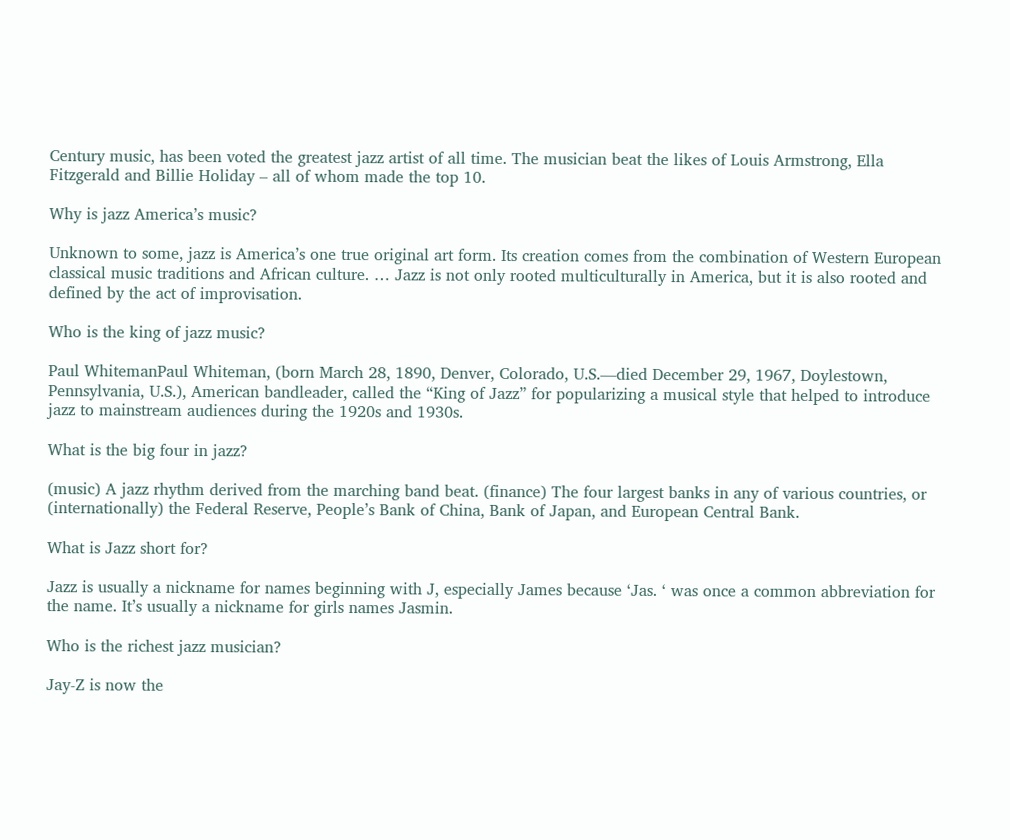Century music, has been voted the greatest jazz artist of all time. The musician beat the likes of Louis Armstrong, Ella Fitzgerald and Billie Holiday – all of whom made the top 10.

Why is jazz America’s music?

Unknown to some, jazz is America’s one true original art form. Its creation comes from the combination of Western European classical music traditions and African culture. … Jazz is not only rooted multiculturally in America, but it is also rooted and defined by the act of improvisation.

Who is the king of jazz music?

Paul WhitemanPaul Whiteman, (born March 28, 1890, Denver, Colorado, U.S.—died December 29, 1967, Doylestown, Pennsylvania, U.S.), American bandleader, called the “King of Jazz” for popularizing a musical style that helped to introduce jazz to mainstream audiences during the 1920s and 1930s.

What is the big four in jazz?

(music) A jazz rhythm derived from the marching band beat. (finance) The four largest banks in any of various countries, or (internationally) the Federal Reserve, People’s Bank of China, Bank of Japan, and European Central Bank.

What is Jazz short for?

Jazz is usually a nickname for names beginning with J, especially James because ‘Jas. ‘ was once a common abbreviation for the name. It’s usually a nickname for girls names Jasmin.

Who is the richest jazz musician?

Jay-Z is now the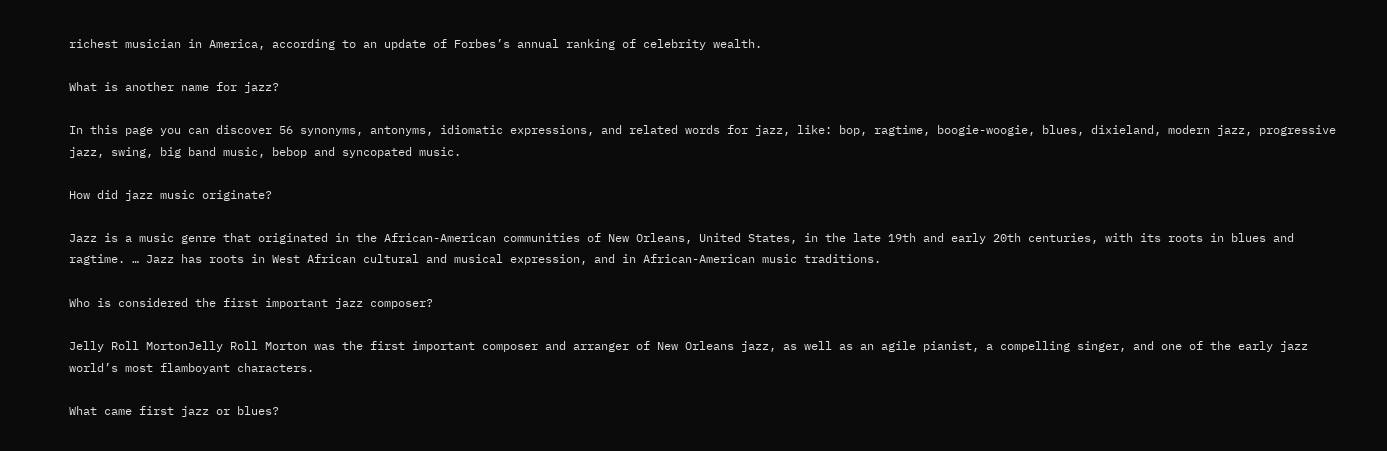richest musician in America, according to an update of Forbes’s annual ranking of celebrity wealth.

What is another name for jazz?

In this page you can discover 56 synonyms, antonyms, idiomatic expressions, and related words for jazz, like: bop, ragtime, boogie-woogie, blues, dixieland, modern jazz, progressive jazz, swing, big band music, bebop and syncopated music.

How did jazz music originate?

Jazz is a music genre that originated in the African-American communities of New Orleans, United States, in the late 19th and early 20th centuries, with its roots in blues and ragtime. … Jazz has roots in West African cultural and musical expression, and in African-American music traditions.

Who is considered the first important jazz composer?

Jelly Roll MortonJelly Roll Morton was the first important composer and arranger of New Orleans jazz, as well as an agile pianist, a compelling singer, and one of the early jazz world’s most flamboyant characters.

What came first jazz or blues?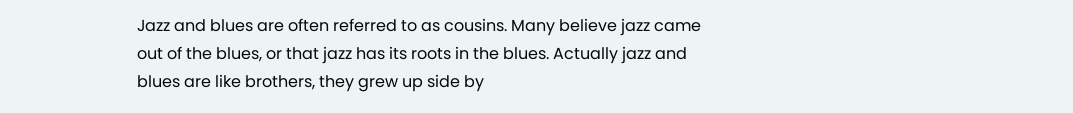Jazz and blues are often referred to as cousins. Many believe jazz came out of the blues, or that jazz has its roots in the blues. Actually jazz and blues are like brothers, they grew up side by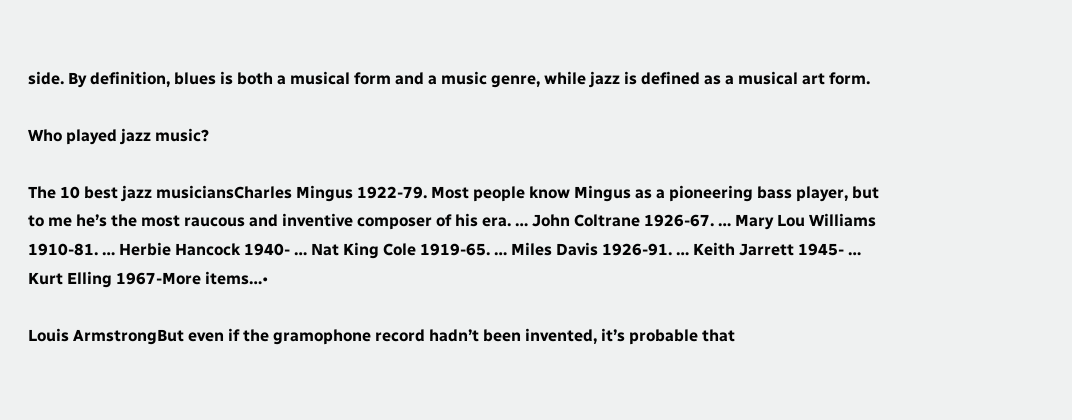side. By definition, blues is both a musical form and a music genre, while jazz is defined as a musical art form.

Who played jazz music?

The 10 best jazz musiciansCharles Mingus 1922-79. Most people know Mingus as a pioneering bass player, but to me he’s the most raucous and inventive composer of his era. … John Coltrane 1926-67. … Mary Lou Williams 1910-81. … Herbie Hancock 1940- … Nat King Cole 1919-65. … Miles Davis 1926-91. … Keith Jarrett 1945- … Kurt Elling 1967-More items…•

Louis ArmstrongBut even if the gramophone record hadn’t been invented, it’s probable that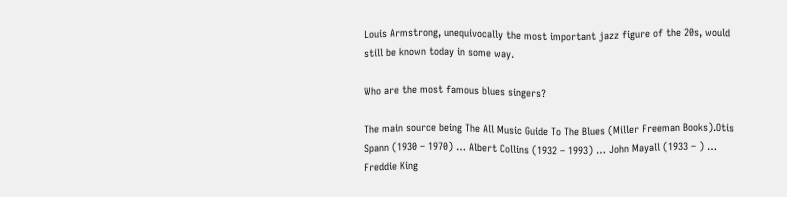Louis Armstrong, unequivocally the most important jazz figure of the 20s, would still be known today in some way.

Who are the most famous blues singers?

The main source being The All Music Guide To The Blues (Miller Freeman Books).Otis Spann (1930 – 1970) … Albert Collins (1932 – 1993) … John Mayall (1933 – ) … Freddie King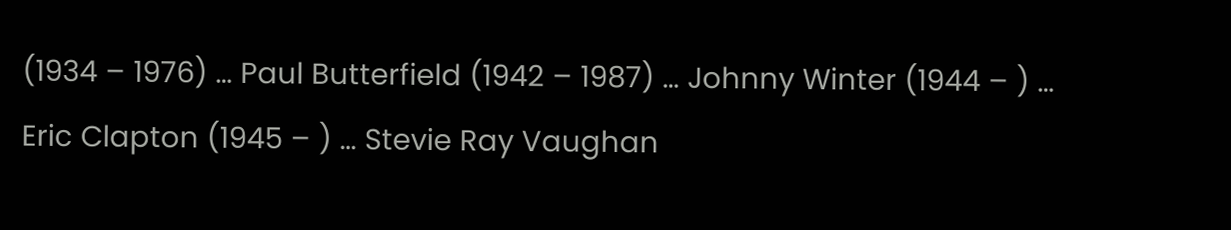(1934 – 1976) … Paul Butterfield (1942 – 1987) … Johnny Winter (1944 – ) … Eric Clapton (1945 – ) … Stevie Ray Vaughan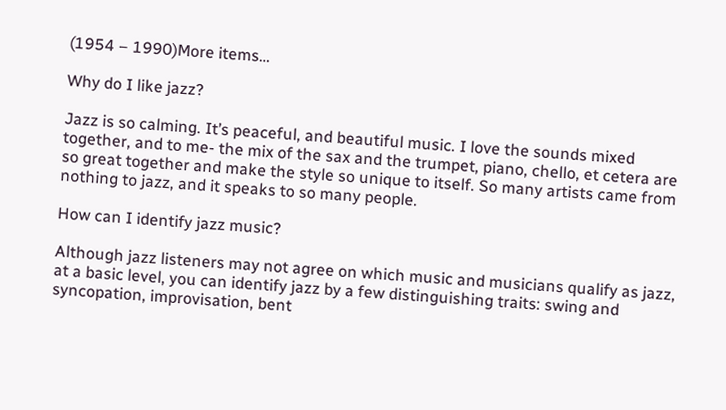(1954 – 1990)More items…

Why do I like jazz?

Jazz is so calming. It’s peaceful, and beautiful music. I love the sounds mixed together, and to me- the mix of the sax and the trumpet, piano, chello, et cetera are so great together and make the style so unique to itself. So many artists came from nothing to jazz, and it speaks to so many people.

How can I identify jazz music?

Although jazz listeners may not agree on which music and musicians qualify as jazz, at a basic level, you can identify jazz by a few distinguishing traits: swing and syncopation, improvisation, bent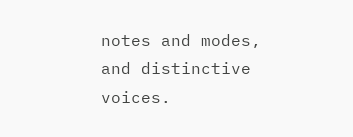notes and modes, and distinctive voices.